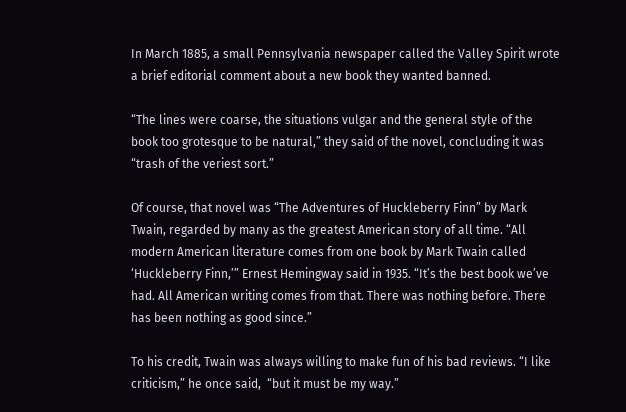In March 1885, a small Pennsylvania newspaper called the Valley Spirit wrote a brief editorial comment about a new book they wanted banned.

“The lines were coarse, the situations vulgar and the general style of the book too grotesque to be natural,” they said of the novel, concluding it was “trash of the veriest sort.”

Of course, that novel was “The Adventures of Huckleberry Finn” by Mark Twain, regarded by many as the greatest American story of all time. “All modern American literature comes from one book by Mark Twain called ‘Huckleberry Finn,’” Ernest Hemingway said in 1935. “It’s the best book we’ve had. All American writing comes from that. There was nothing before. There has been nothing as good since.”

To his credit, Twain was always willing to make fun of his bad reviews. “I like criticism,” he once said,  “but it must be my way.”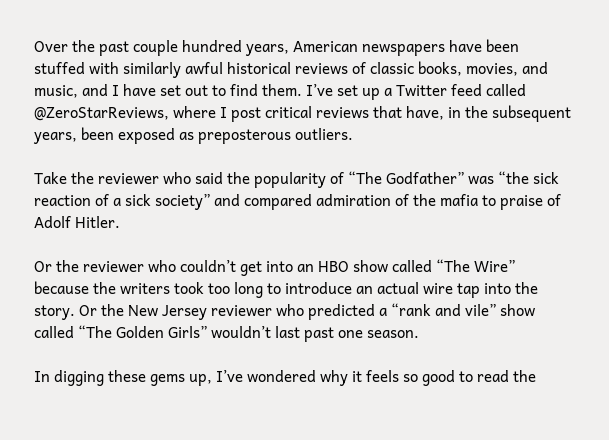Over the past couple hundred years, American newspapers have been stuffed with similarly awful historical reviews of classic books, movies, and music, and I have set out to find them. I’ve set up a Twitter feed called @ZeroStarReviews, where I post critical reviews that have, in the subsequent years, been exposed as preposterous outliers.

Take the reviewer who said the popularity of “The Godfather” was “the sick reaction of a sick society” and compared admiration of the mafia to praise of Adolf Hitler.

Or the reviewer who couldn’t get into an HBO show called “The Wire” because the writers took too long to introduce an actual wire tap into the story. Or the New Jersey reviewer who predicted a “rank and vile” show called “The Golden Girls” wouldn’t last past one season.

In digging these gems up, I’ve wondered why it feels so good to read the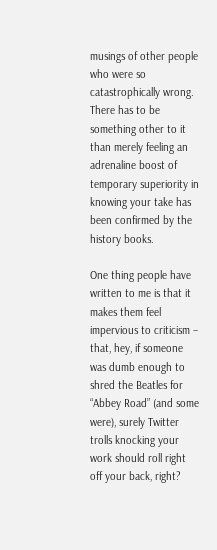musings of other people who were so catastrophically wrong. There has to be something other to it than merely feeling an adrenaline boost of temporary superiority in knowing your take has been confirmed by the history books.

One thing people have written to me is that it makes them feel impervious to criticism – that, hey, if someone was dumb enough to shred the Beatles for “Abbey Road” (and some were), surely Twitter trolls knocking your work should roll right off your back, right?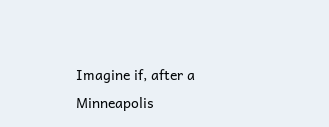Imagine if, after a Minneapolis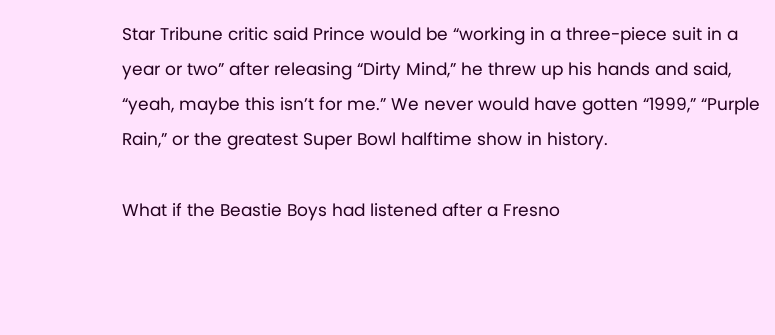Star Tribune critic said Prince would be “working in a three-piece suit in a year or two” after releasing “Dirty Mind,” he threw up his hands and said, “yeah, maybe this isn’t for me.” We never would have gotten “1999,” “Purple Rain,” or the greatest Super Bowl halftime show in history.

What if the Beastie Boys had listened after a Fresno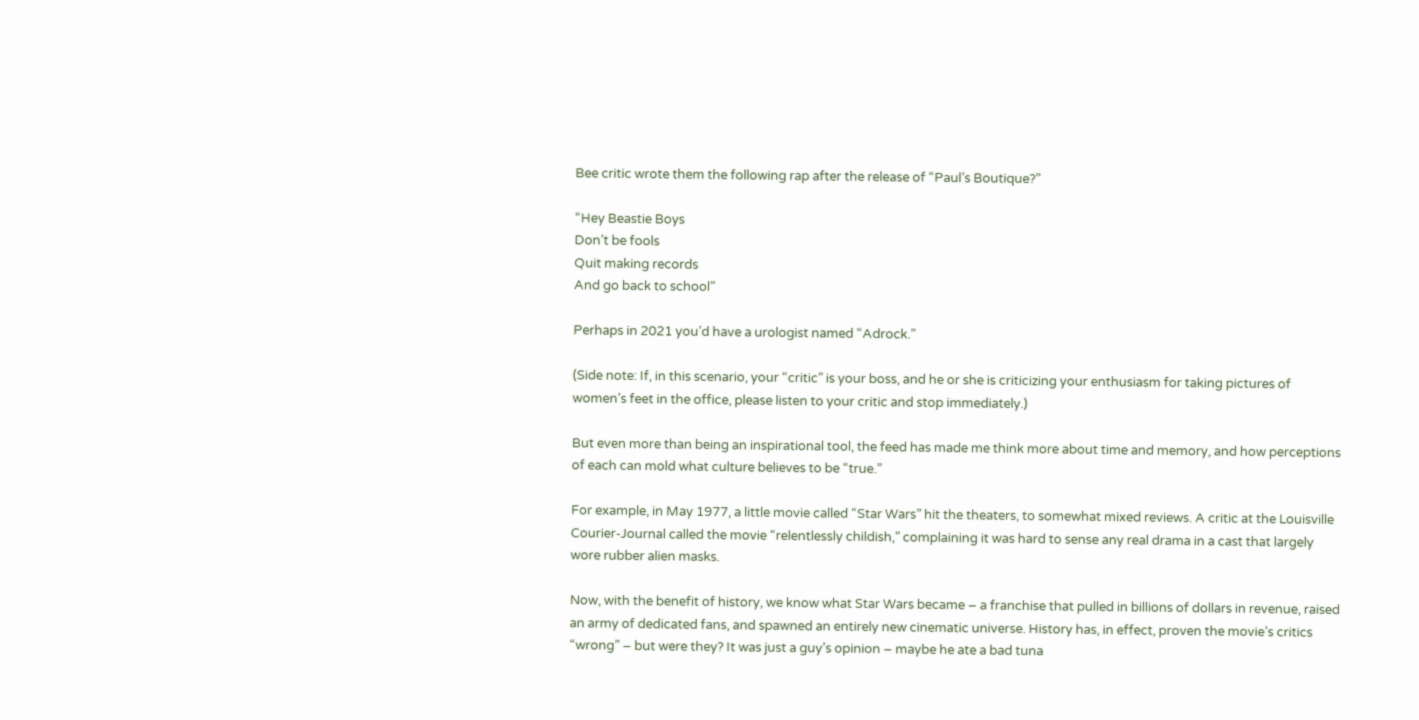Bee critic wrote them the following rap after the release of “Paul’s Boutique?”

“Hey Beastie Boys
Don’t be fools
Quit making records
And go back to school”

Perhaps in 2021 you’d have a urologist named “Adrock.”

(Side note: If, in this scenario, your “critic” is your boss, and he or she is criticizing your enthusiasm for taking pictures of women’s feet in the office, please listen to your critic and stop immediately.)

But even more than being an inspirational tool, the feed has made me think more about time and memory, and how perceptions of each can mold what culture believes to be “true.”

For example, in May 1977, a little movie called “Star Wars” hit the theaters, to somewhat mixed reviews. A critic at the Louisville Courier-Journal called the movie “relentlessly childish,” complaining it was hard to sense any real drama in a cast that largely wore rubber alien masks.

Now, with the benefit of history, we know what Star Wars became – a franchise that pulled in billions of dollars in revenue, raised an army of dedicated fans, and spawned an entirely new cinematic universe. History has, in effect, proven the movie’s critics “wrong” – but were they? It was just a guy’s opinion – maybe he ate a bad tuna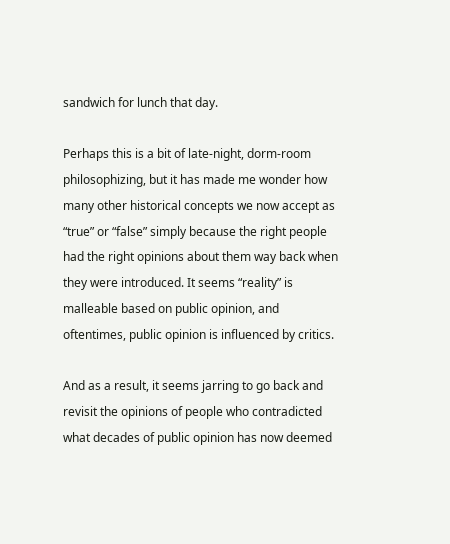sandwich for lunch that day.

Perhaps this is a bit of late-night, dorm-room philosophizing, but it has made me wonder how many other historical concepts we now accept as “true” or “false” simply because the right people had the right opinions about them way back when they were introduced. It seems “reality” is malleable based on public opinion, and oftentimes, public opinion is influenced by critics.

And as a result, it seems jarring to go back and revisit the opinions of people who contradicted what decades of public opinion has now deemed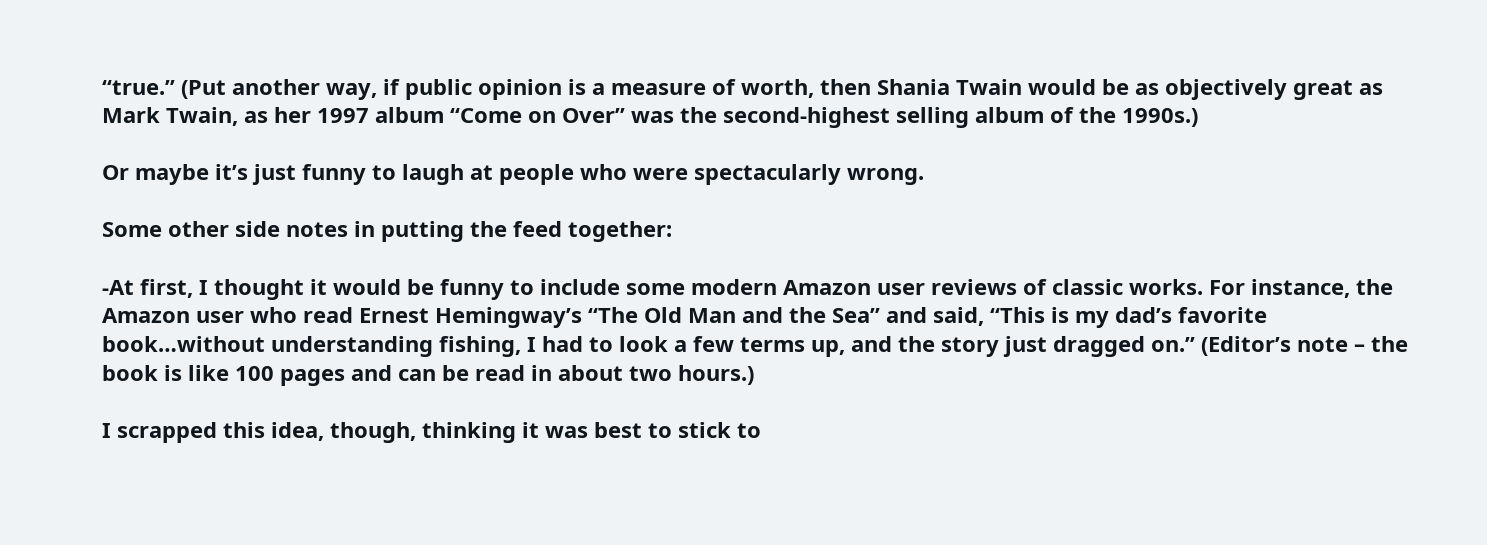“true.” (Put another way, if public opinion is a measure of worth, then Shania Twain would be as objectively great as Mark Twain, as her 1997 album “Come on Over” was the second-highest selling album of the 1990s.)

Or maybe it’s just funny to laugh at people who were spectacularly wrong.

Some other side notes in putting the feed together:

-At first, I thought it would be funny to include some modern Amazon user reviews of classic works. For instance, the Amazon user who read Ernest Hemingway’s “The Old Man and the Sea” and said, “This is my dad’s favorite book…without understanding fishing, I had to look a few terms up, and the story just dragged on.” (Editor’s note – the book is like 100 pages and can be read in about two hours.)

I scrapped this idea, though, thinking it was best to stick to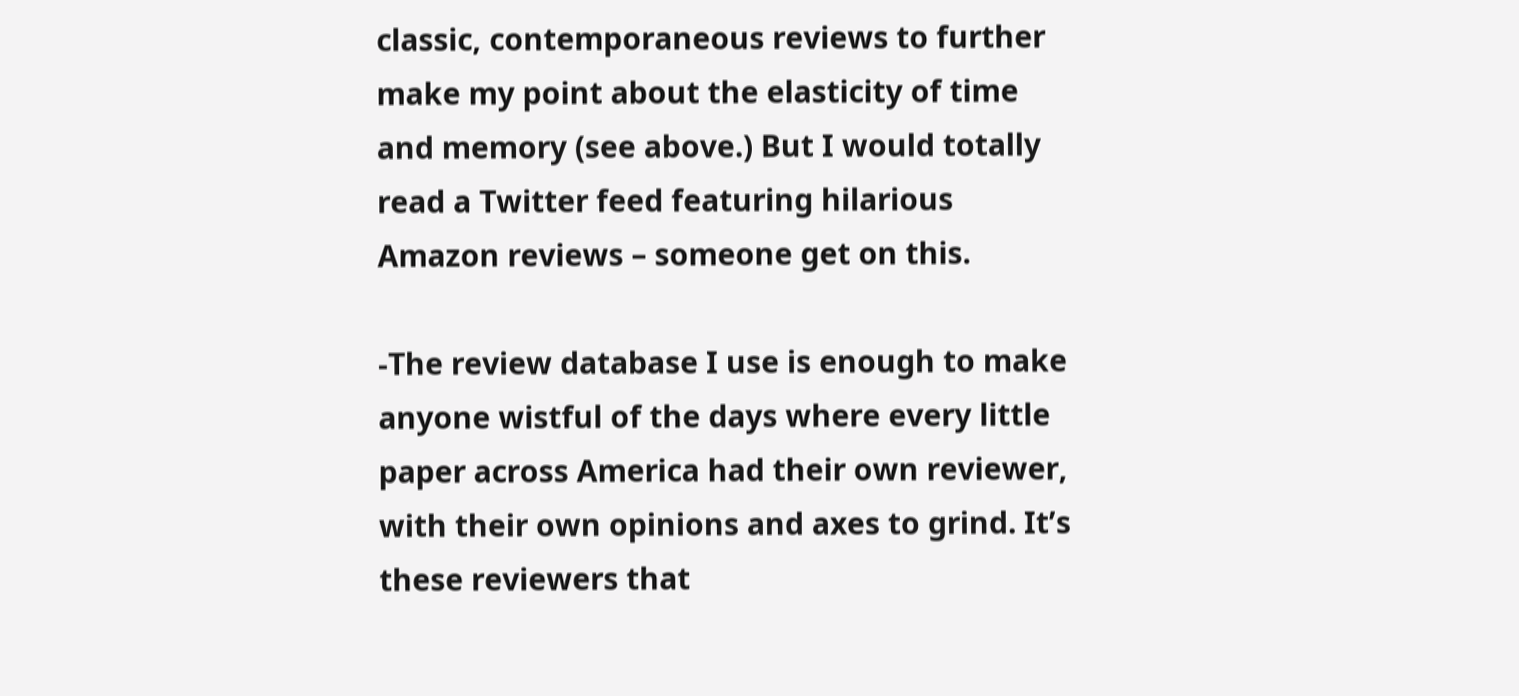classic, contemporaneous reviews to further make my point about the elasticity of time and memory (see above.) But I would totally read a Twitter feed featuring hilarious Amazon reviews – someone get on this.

-The review database I use is enough to make anyone wistful of the days where every little paper across America had their own reviewer, with their own opinions and axes to grind. It’s these reviewers that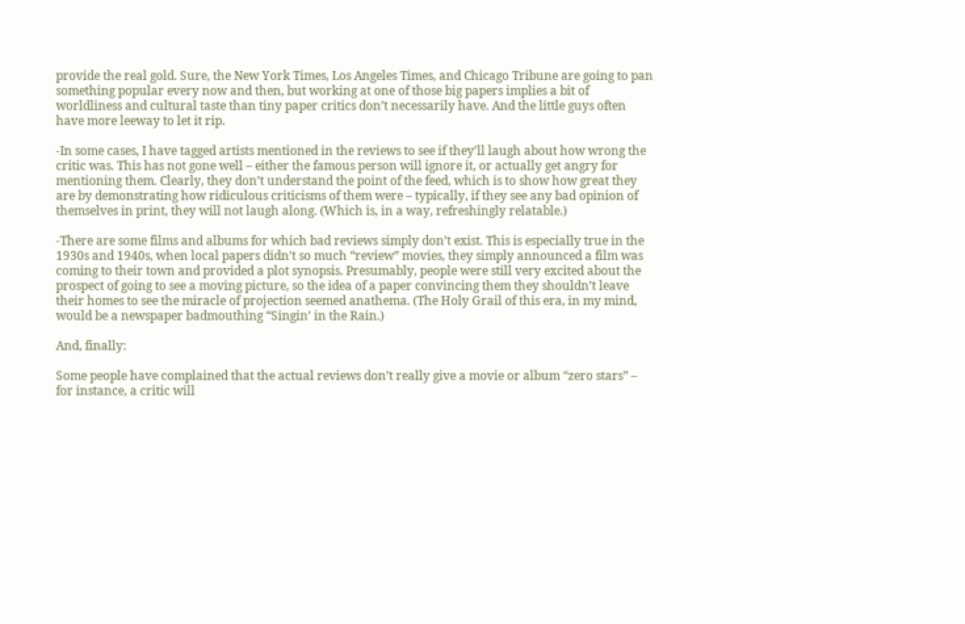provide the real gold. Sure, the New York Times, Los Angeles Times, and Chicago Tribune are going to pan something popular every now and then, but working at one of those big papers implies a bit of worldliness and cultural taste than tiny paper critics don’t necessarily have. And the little guys often have more leeway to let it rip.

-In some cases, I have tagged artists mentioned in the reviews to see if they’ll laugh about how wrong the critic was. This has not gone well – either the famous person will ignore it, or actually get angry for mentioning them. Clearly, they don’t understand the point of the feed, which is to show how great they are by demonstrating how ridiculous criticisms of them were – typically, if they see any bad opinion of themselves in print, they will not laugh along. (Which is, in a way, refreshingly relatable.)

-There are some films and albums for which bad reviews simply don’t exist. This is especially true in the 1930s and 1940s, when local papers didn’t so much “review” movies, they simply announced a film was coming to their town and provided a plot synopsis. Presumably, people were still very excited about the prospect of going to see a moving picture, so the idea of a paper convincing them they shouldn’t leave their homes to see the miracle of projection seemed anathema. (The Holy Grail of this era, in my mind, would be a newspaper badmouthing “Singin’ in the Rain.)

And, finally:

Some people have complained that the actual reviews don’t really give a movie or album “zero stars” – for instance, a critic will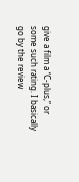give a film a “C-plus,” or some such rating. I basically go by the review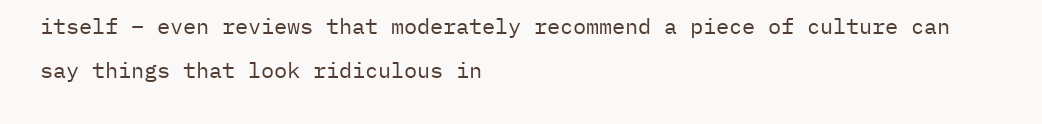itself – even reviews that moderately recommend a piece of culture can say things that look ridiculous in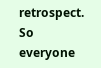retrospect. So everyone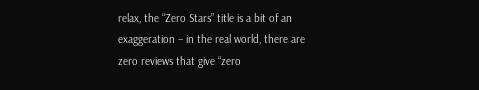relax, the “Zero Stars” title is a bit of an exaggeration – in the real world, there are zero reviews that give “zero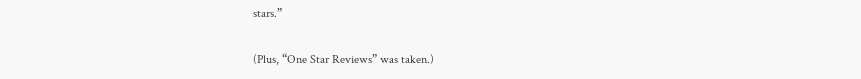stars.”

(Plus, “One Star Reviews” was taken.)